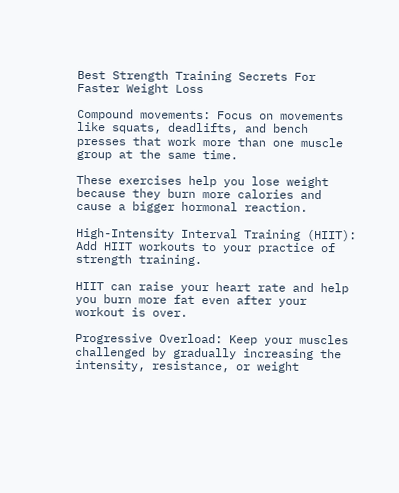Best Strength Training Secrets For Faster Weight Loss

Compound movements: Focus on movements like squats, deadlifts, and bench presses that work more than one muscle group at the same time.

These exercises help you lose weight because they burn more calories and cause a bigger hormonal reaction.

High-Intensity Interval Training (HIIT): Add HIIT workouts to your practice of strength training.

HIIT can raise your heart rate and help you burn more fat even after your workout is over.

Progressive Overload: Keep your muscles challenged by gradually increasing the intensity, resistance, or weight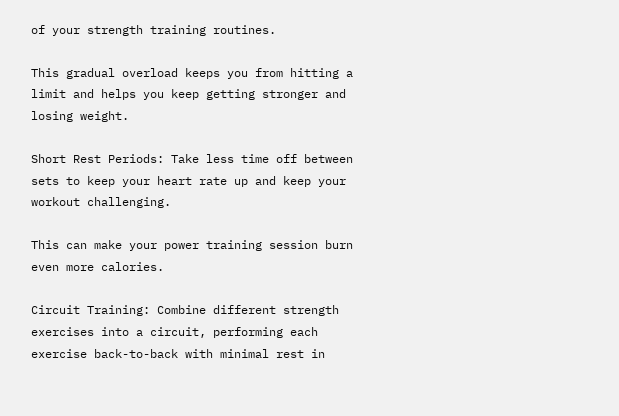of your strength training routines.

This gradual overload keeps you from hitting a limit and helps you keep getting stronger and losing weight.

Short Rest Periods: Take less time off between sets to keep your heart rate up and keep your workout challenging.

This can make your power training session burn even more calories.

Circuit Training: Combine different strength exercises into a circuit, performing each exercise back-to-back with minimal rest in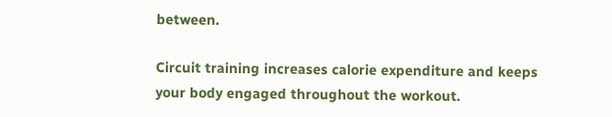between.

Circuit training increases calorie expenditure and keeps your body engaged throughout the workout.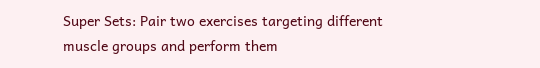Super Sets: Pair two exercises targeting different muscle groups and perform them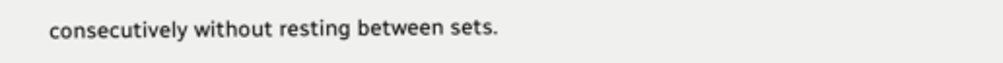consecutively without resting between sets.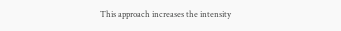This approach increases the intensity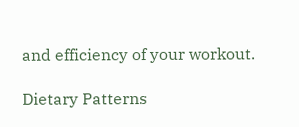and efficiency of your workout.

Dietary Patterns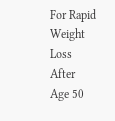For Rapid Weight Loss After Age 50